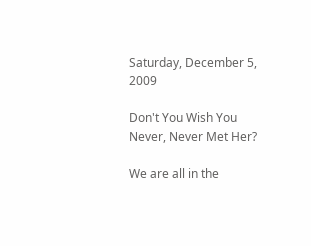Saturday, December 5, 2009

Don't You Wish You Never, Never Met Her?

We are all in the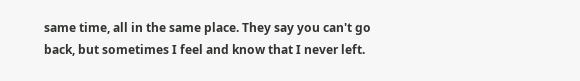same time, all in the same place. They say you can't go back, but sometimes I feel and know that I never left.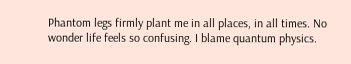Phantom legs firmly plant me in all places, in all times. No wonder life feels so confusing. I blame quantum physics.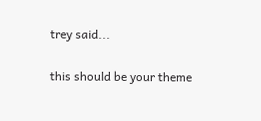trey said...

this should be your theme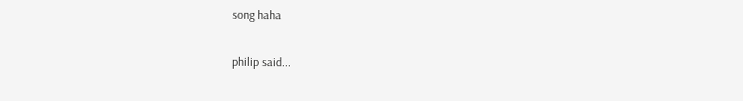song haha

philip said...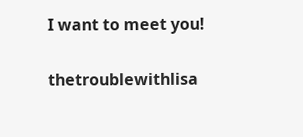I want to meet you!

thetroublewithlisa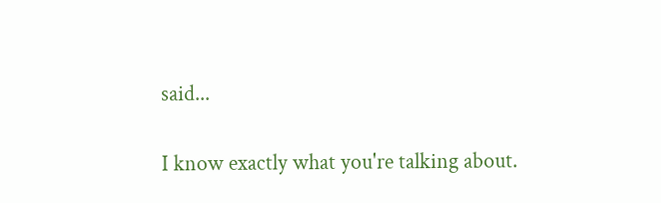said...

I know exactly what you're talking about.